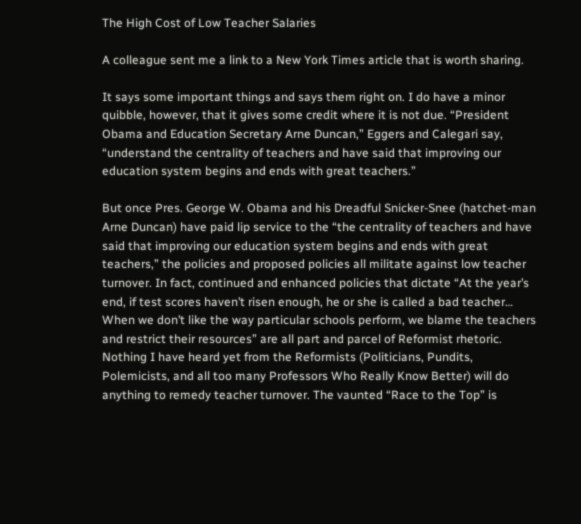The High Cost of Low Teacher Salaries

A colleague sent me a link to a New York Times article that is worth sharing.

It says some important things and says them right on. I do have a minor quibble, however, that it gives some credit where it is not due. “President Obama and Education Secretary Arne Duncan,” Eggers and Calegari say, “understand the centrality of teachers and have said that improving our education system begins and ends with great teachers.”

But once Pres. George W. Obama and his Dreadful Snicker-Snee (hatchet-man Arne Duncan) have paid lip service to the “the centrality of teachers and have said that improving our education system begins and ends with great teachers,” the policies and proposed policies all militate against low teacher turnover. In fact, continued and enhanced policies that dictate “At the year’s end, if test scores haven’t risen enough, he or she is called a bad teacher… When we don’t like the way particular schools perform, we blame the teachers and restrict their resources” are all part and parcel of Reformist rhetoric. Nothing I have heard yet from the Reformists (Politicians, Pundits, Polemicists, and all too many Professors Who Really Know Better) will do anything to remedy teacher turnover. The vaunted “Race to the Top” is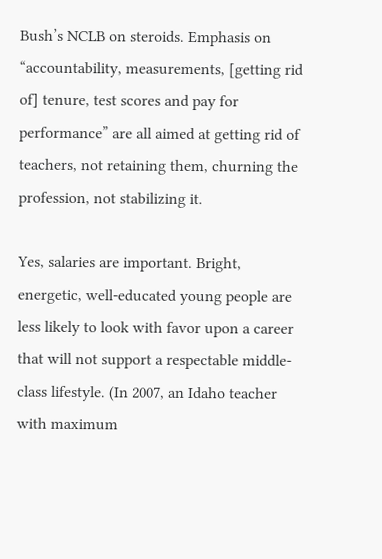Bush’s NCLB on steroids. Emphasis on “accountability, measurements, [getting rid of] tenure, test scores and pay for performance” are all aimed at getting rid of teachers, not retaining them, churning the profession, not stabilizing it.

Yes, salaries are important. Bright, energetic, well-educated young people are less likely to look with favor upon a career that will not support a respectable middle-class lifestyle. (In 2007, an Idaho teacher with maximum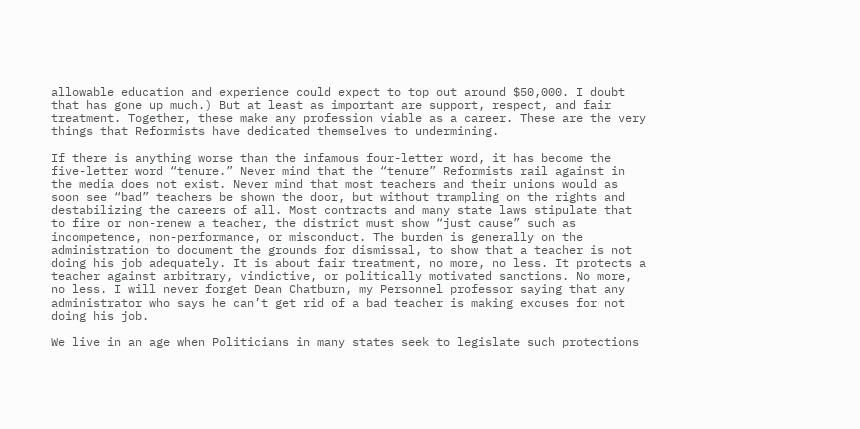allowable education and experience could expect to top out around $50,000. I doubt that has gone up much.) But at least as important are support, respect, and fair treatment. Together, these make any profession viable as a career. These are the very things that Reformists have dedicated themselves to undermining.

If there is anything worse than the infamous four-letter word, it has become the five-letter word “tenure.” Never mind that the “tenure” Reformists rail against in the media does not exist. Never mind that most teachers and their unions would as soon see “bad” teachers be shown the door, but without trampling on the rights and destabilizing the careers of all. Most contracts and many state laws stipulate that to fire or non-renew a teacher, the district must show “just cause” such as incompetence, non-performance, or misconduct. The burden is generally on the administration to document the grounds for dismissal, to show that a teacher is not doing his job adequately. It is about fair treatment, no more, no less. It protects a teacher against arbitrary, vindictive, or politically motivated sanctions. No more, no less. I will never forget Dean Chatburn, my Personnel professor saying that any administrator who says he can’t get rid of a bad teacher is making excuses for not doing his job.

We live in an age when Politicians in many states seek to legislate such protections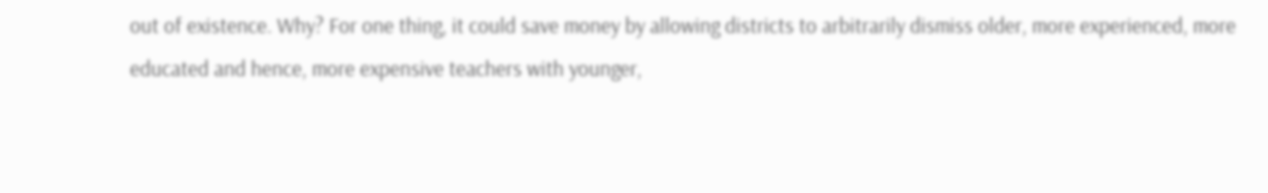out of existence. Why? For one thing, it could save money by allowing districts to arbitrarily dismiss older, more experienced, more educated and hence, more expensive teachers with younger,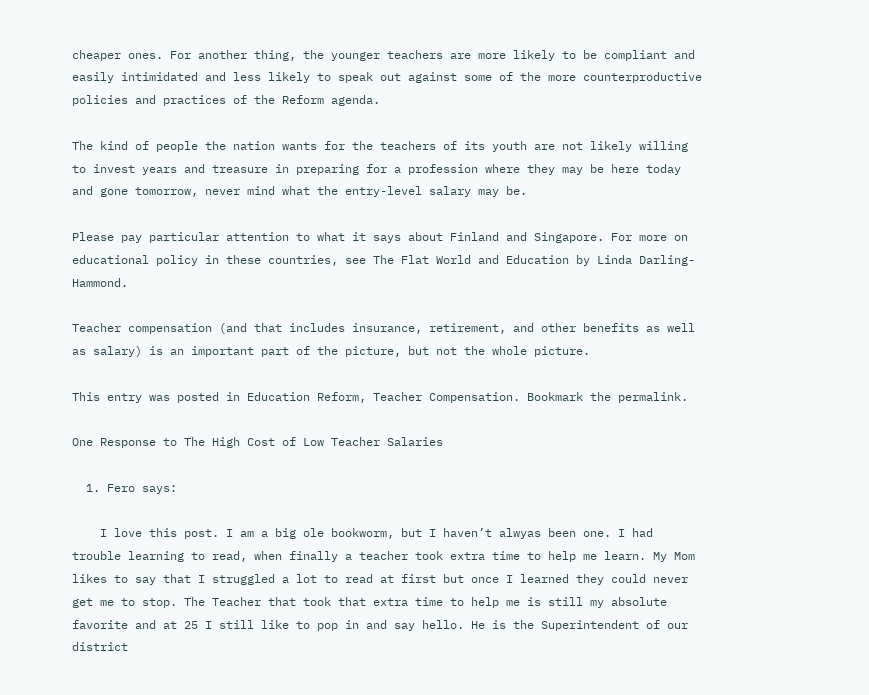cheaper ones. For another thing, the younger teachers are more likely to be compliant and easily intimidated and less likely to speak out against some of the more counterproductive policies and practices of the Reform agenda.

The kind of people the nation wants for the teachers of its youth are not likely willing to invest years and treasure in preparing for a profession where they may be here today and gone tomorrow, never mind what the entry-level salary may be.

Please pay particular attention to what it says about Finland and Singapore. For more on educational policy in these countries, see The Flat World and Education by Linda Darling-Hammond.

Teacher compensation (and that includes insurance, retirement, and other benefits as well as salary) is an important part of the picture, but not the whole picture.

This entry was posted in Education Reform, Teacher Compensation. Bookmark the permalink.

One Response to The High Cost of Low Teacher Salaries

  1. Fero says:

    I love this post. I am a big ole bookworm, but I haven’t alwyas been one. I had trouble learning to read, when finally a teacher took extra time to help me learn. My Mom likes to say that I struggled a lot to read at first but once I learned they could never get me to stop. The Teacher that took that extra time to help me is still my absolute favorite and at 25 I still like to pop in and say hello. He is the Superintendent of our district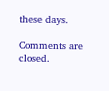these days.

Comments are closed.